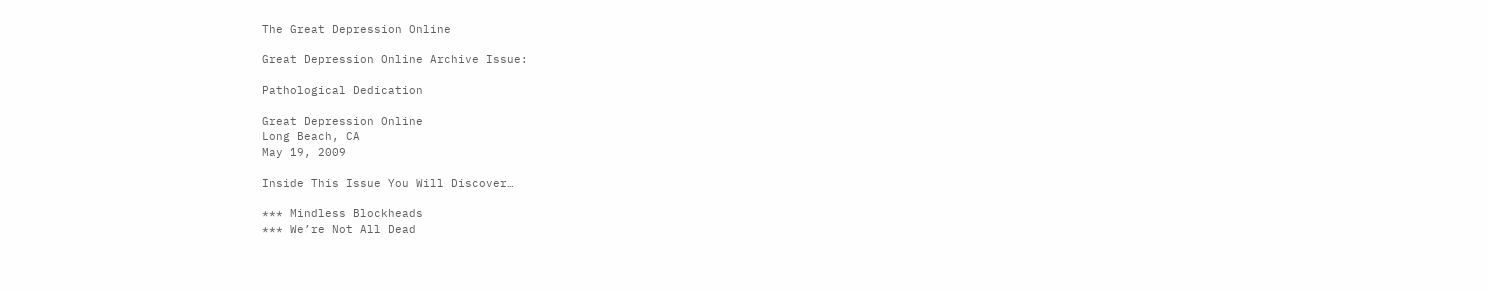The Great Depression Online

Great Depression Online Archive Issue:

Pathological Dedication

Great Depression Online
Long Beach, CA
May 19, 2009

Inside This Issue You Will Discover…

*** Mindless Blockheads
*** We’re Not All Dead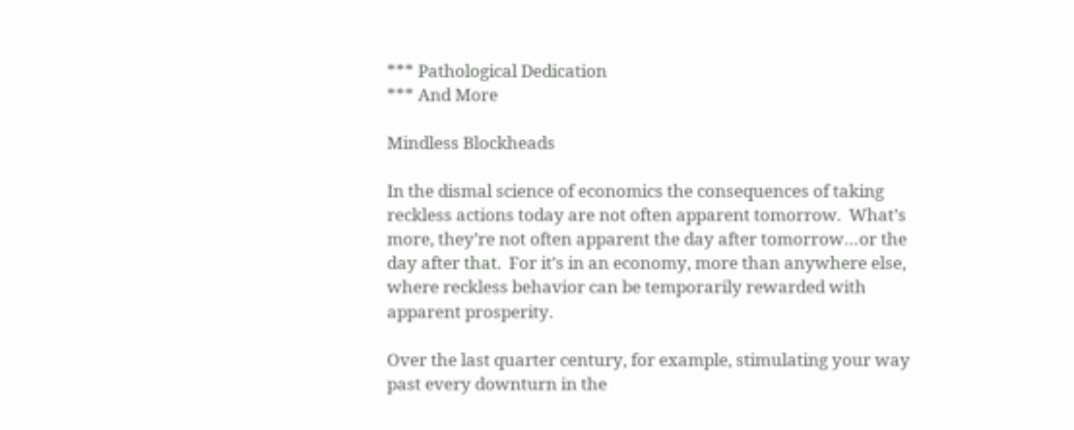*** Pathological Dedication
*** And More

Mindless Blockheads

In the dismal science of economics the consequences of taking reckless actions today are not often apparent tomorrow.  What’s more, they’re not often apparent the day after tomorrow…or the day after that.  For it’s in an economy, more than anywhere else, where reckless behavior can be temporarily rewarded with apparent prosperity.

Over the last quarter century, for example, stimulating your way past every downturn in the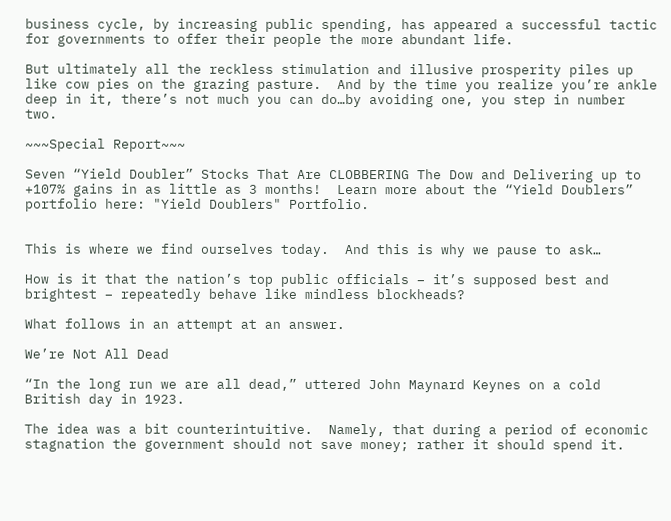business cycle, by increasing public spending, has appeared a successful tactic for governments to offer their people the more abundant life.

But ultimately all the reckless stimulation and illusive prosperity piles up like cow pies on the grazing pasture.  And by the time you realize you’re ankle deep in it, there’s not much you can do…by avoiding one, you step in number two.

~~~Special Report~~~

Seven “Yield Doubler” Stocks That Are CLOBBERING The Dow and Delivering up to +107% gains in as little as 3 months!  Learn more about the “Yield Doublers” portfolio here: "Yield Doublers" Portfolio.


This is where we find ourselves today.  And this is why we pause to ask…

How is it that the nation’s top public officials – it’s supposed best and brightest – repeatedly behave like mindless blockheads?

What follows in an attempt at an answer.

We’re Not All Dead

“In the long run we are all dead,” uttered John Maynard Keynes on a cold British day in 1923.

The idea was a bit counterintuitive.  Namely, that during a period of economic stagnation the government should not save money; rather it should spend it.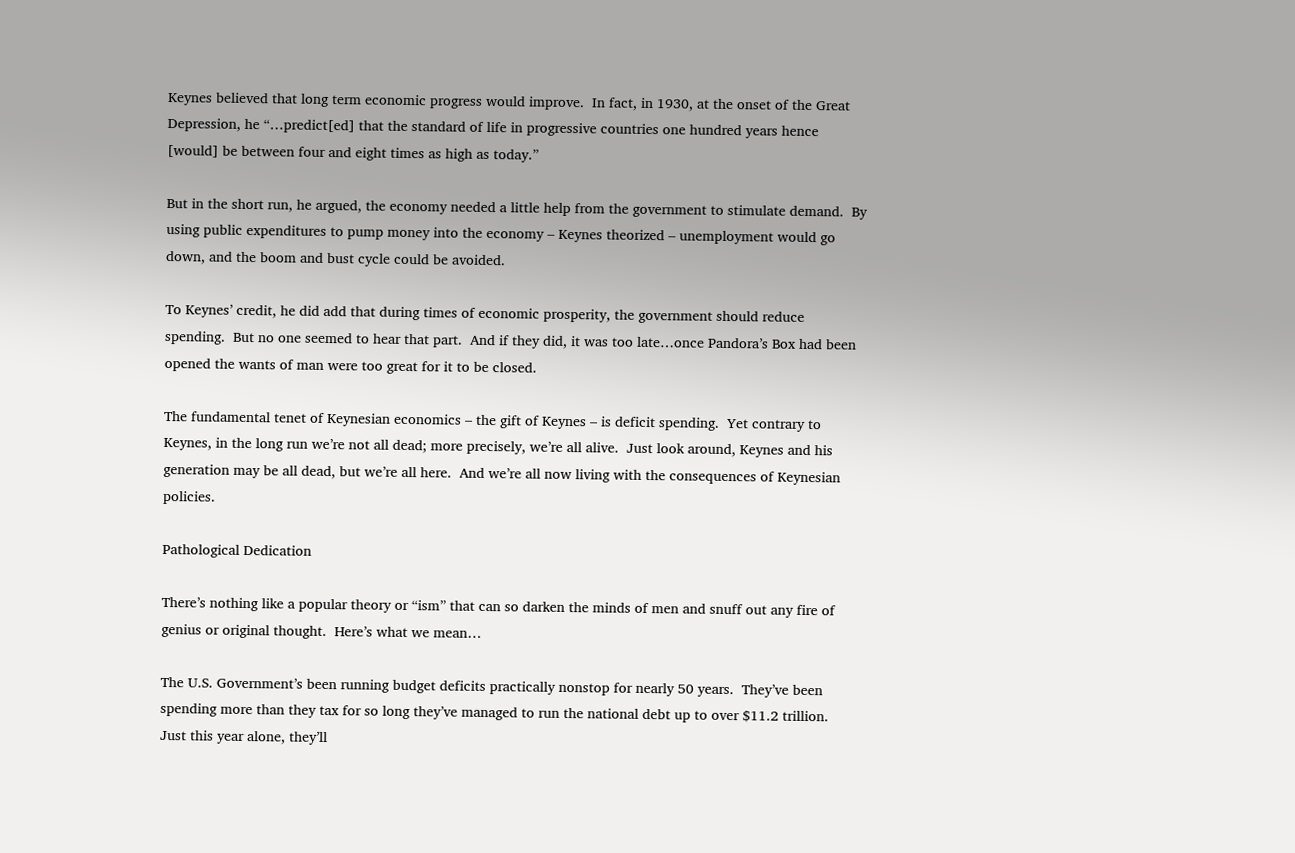Keynes believed that long term economic progress would improve.  In fact, in 1930, at the onset of the Great Depression, he “…predict[ed] that the standard of life in progressive countries one hundred years hence [would] be between four and eight times as high as today.”

But in the short run, he argued, the economy needed a little help from the government to stimulate demand.  By using public expenditures to pump money into the economy – Keynes theorized – unemployment would go down, and the boom and bust cycle could be avoided.

To Keynes’ credit, he did add that during times of economic prosperity, the government should reduce spending.  But no one seemed to hear that part.  And if they did, it was too late…once Pandora’s Box had been opened the wants of man were too great for it to be closed.

The fundamental tenet of Keynesian economics – the gift of Keynes – is deficit spending.  Yet contrary to Keynes, in the long run we’re not all dead; more precisely, we’re all alive.  Just look around, Keynes and his generation may be all dead, but we’re all here.  And we’re all now living with the consequences of Keynesian policies.

Pathological Dedication

There’s nothing like a popular theory or “ism” that can so darken the minds of men and snuff out any fire of genius or original thought.  Here’s what we mean…

The U.S. Government’s been running budget deficits practically nonstop for nearly 50 years.  They’ve been spending more than they tax for so long they’ve managed to run the national debt up to over $11.2 trillion.  Just this year alone, they’ll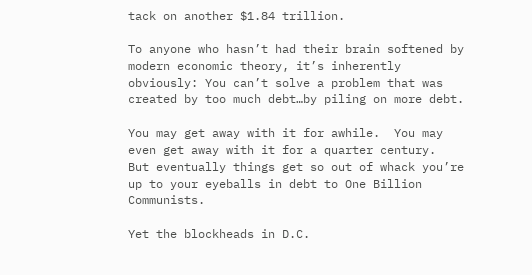tack on another $1.84 trillion.

To anyone who hasn’t had their brain softened by modern economic theory, it’s inherently obviously: You can’t solve a problem that was created by too much debt…by piling on more debt.

You may get away with it for awhile.  You may even get away with it for a quarter century.  But eventually things get so out of whack you’re up to your eyeballs in debt to One Billion Communists.

Yet the blockheads in D.C.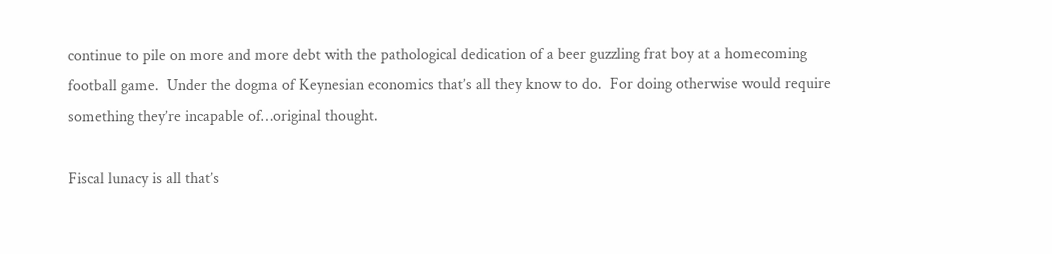continue to pile on more and more debt with the pathological dedication of a beer guzzling frat boy at a homecoming football game.  Under the dogma of Keynesian economics that’s all they know to do.  For doing otherwise would require something they’re incapable of…original thought.

Fiscal lunacy is all that’s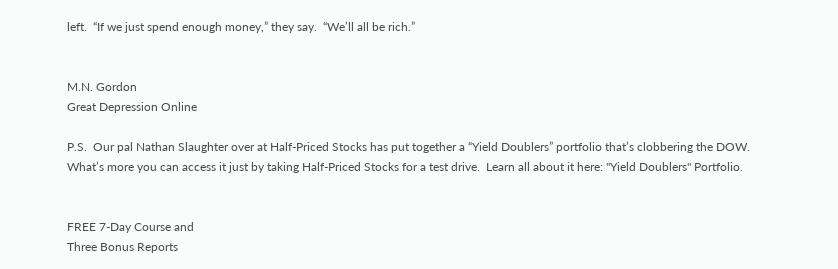left.  “If we just spend enough money,” they say.  “We’ll all be rich.”


M.N. Gordon
Great Depression Online

P.S.  Our pal Nathan Slaughter over at Half-Priced Stocks has put together a “Yield Doublers” portfolio that’s clobbering the DOW.  What’s more you can access it just by taking Half-Priced Stocks for a test drive.  Learn all about it here: "Yield Doublers" Portfolio.


FREE 7-Day Course and
Three Bonus Reports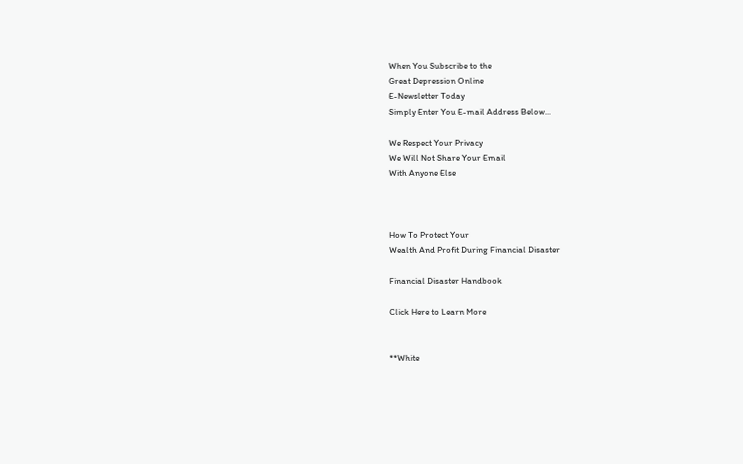When You Subscribe to the
Great Depression Online
E-Newsletter Today
Simply Enter You E-mail Address Below...

We Respect Your Privacy
We Will Not Share Your Email
With Anyone Else



How To Protect Your
Wealth And Profit During Financial Disaster

Financial Disaster Handbook

Click Here to Learn More


**White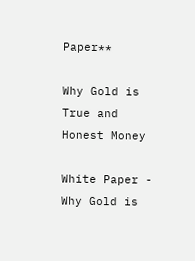Paper**

Why Gold is True and
Honest Money

White Paper - Why Gold is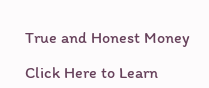True and Honest Money

Click Here to Learn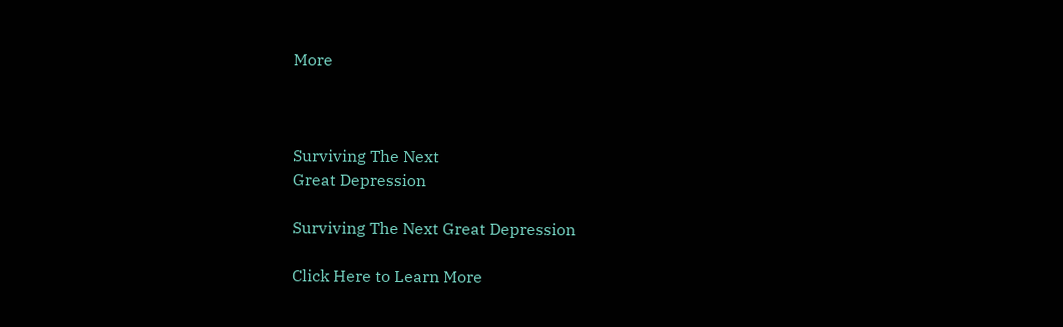More



Surviving The Next
Great Depression

Surviving The Next Great Depression

Click Here to Learn More